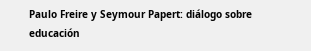Paulo Freire y Seymour Papert: diálogo sobre educación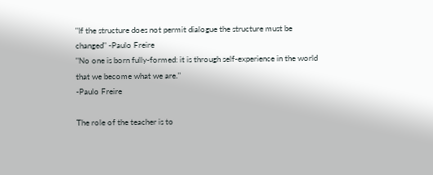"If the structure does not permit dialogue the structure must be changed" -Paulo Freire
"No one is born fully-formed: it is through self-experience in the world that we become what we are."
-Paulo Freire

The role of the teacher is to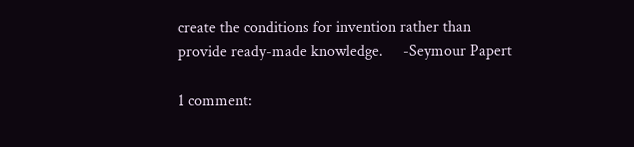create the conditions for invention rather than provide ready-made knowledge.     -Seymour Papert

1 comment: